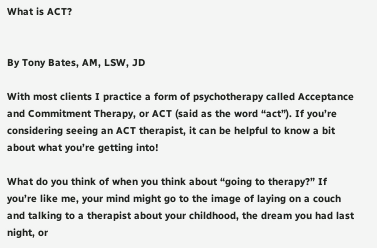What is ACT?


By Tony Bates, AM, LSW, JD

With most clients I practice a form of psychotherapy called Acceptance and Commitment Therapy, or ACT (said as the word “act”). If you’re considering seeing an ACT therapist, it can be helpful to know a bit about what you’re getting into!

What do you think of when you think about “going to therapy?” If you’re like me, your mind might go to the image of laying on a couch and talking to a therapist about your childhood, the dream you had last night, or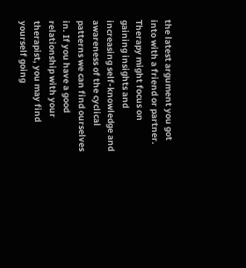the latest argument you got into with a friend or partner. Therapy might focus on gaining insights and increasing self-knowledge and awareness of the cyclical patterns we can find ourselves in. If you have a good relationship with your therapist, you may find yourself going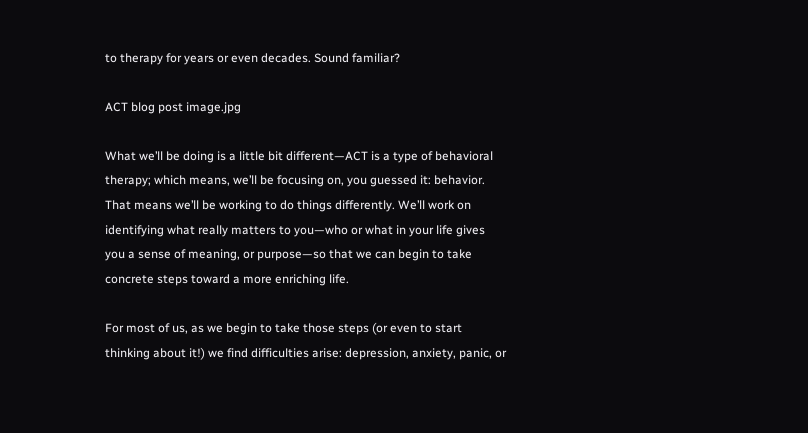to therapy for years or even decades. Sound familiar?

ACT blog post image.jpg

What we’ll be doing is a little bit different—ACT is a type of behavioral therapy; which means, we’ll be focusing on, you guessed it: behavior. That means we’ll be working to do things differently. We’ll work on identifying what really matters to you—who or what in your life gives you a sense of meaning, or purpose—so that we can begin to take concrete steps toward a more enriching life.

For most of us, as we begin to take those steps (or even to start thinking about it!) we find difficulties arise: depression, anxiety, panic, or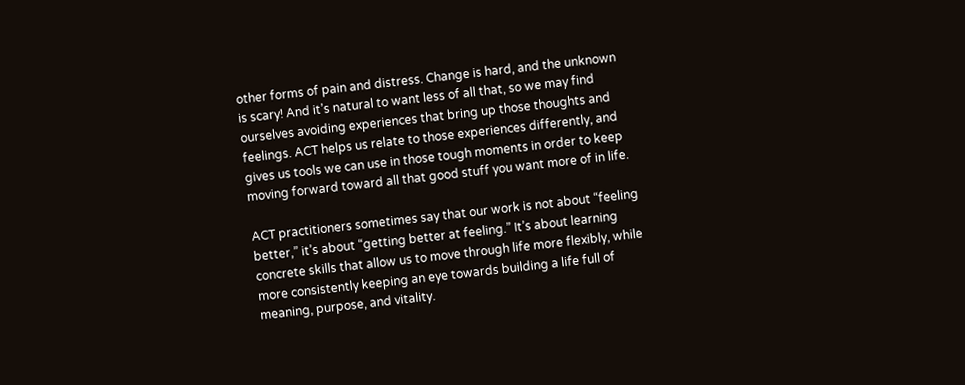other forms of pain and distress. Change is hard, and the unknown is scary! And it’s natural to want less of all that, so we may find ourselves avoiding experiences that bring up those thoughts and feelings. ACT helps us relate to those experiences differently, and gives us tools we can use in those tough moments in order to keep moving forward toward all that good stuff you want more of in life.

ACT practitioners sometimes say that our work is not about “feeling better,” it’s about “getting better at feeling.” It’s about learning concrete skills that allow us to move through life more flexibly, while more consistently keeping an eye towards building a life full of meaning, purpose, and vitality.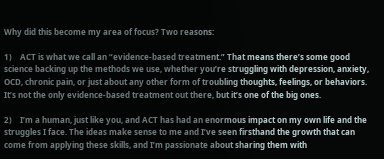Why did this become my area of focus? Two reasons:

1)    ACT is what we call an “evidence-based treatment.” That means there’s some good science backing up the methods we use, whether you’re struggling with depression, anxiety, OCD, chronic pain, or just about any other form of troubling thoughts, feelings, or behaviors. It’s not the only evidence-based treatment out there, but it’s one of the big ones.

2)    I’m a human, just like you, and ACT has had an enormous impact on my own life and the struggles I face. The ideas make sense to me and I’ve seen firsthand the growth that can come from applying these skills, and I’m passionate about sharing them with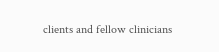clients and fellow clinicians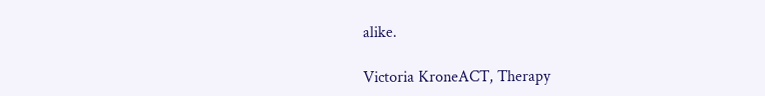alike.

Victoria KroneACT, Therapy